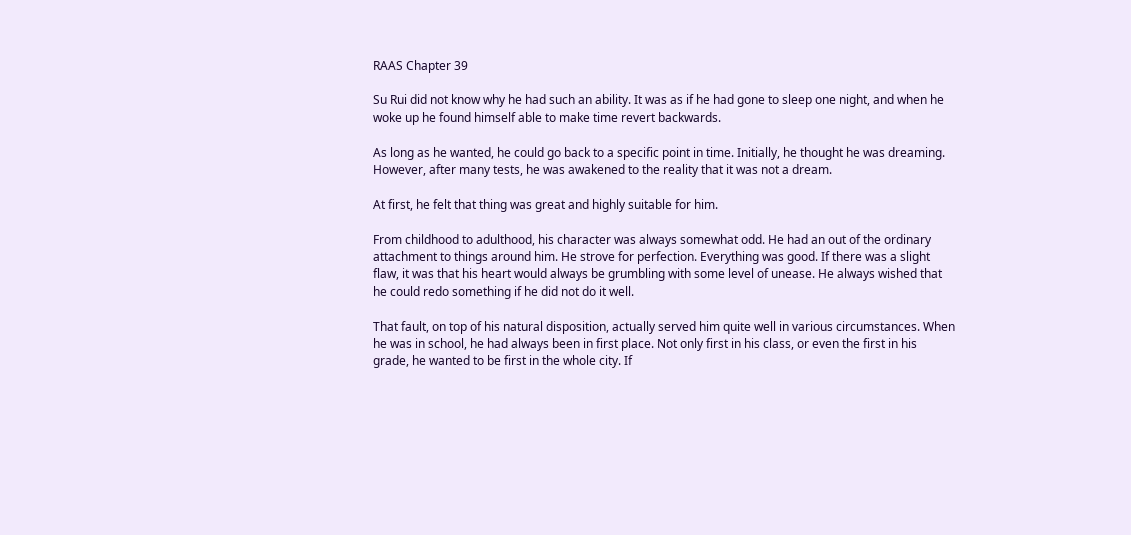RAAS Chapter 39

Su Rui did not know why he had such an ability. It was as if he had gone to sleep one night, and when he woke up he found himself able to make time revert backwards.

As long as he wanted, he could go back to a specific point in time. Initially, he thought he was dreaming. However, after many tests, he was awakened to the reality that it was not a dream.

At first, he felt that thing was great and highly suitable for him.

From childhood to adulthood, his character was always somewhat odd. He had an out of the ordinary attachment to things around him. He strove for perfection. Everything was good. If there was a slight flaw, it was that his heart would always be grumbling with some level of unease. He always wished that he could redo something if he did not do it well.

That fault, on top of his natural disposition, actually served him quite well in various circumstances. When he was in school, he had always been in first place. Not only first in his class, or even the first in his grade, he wanted to be first in the whole city. If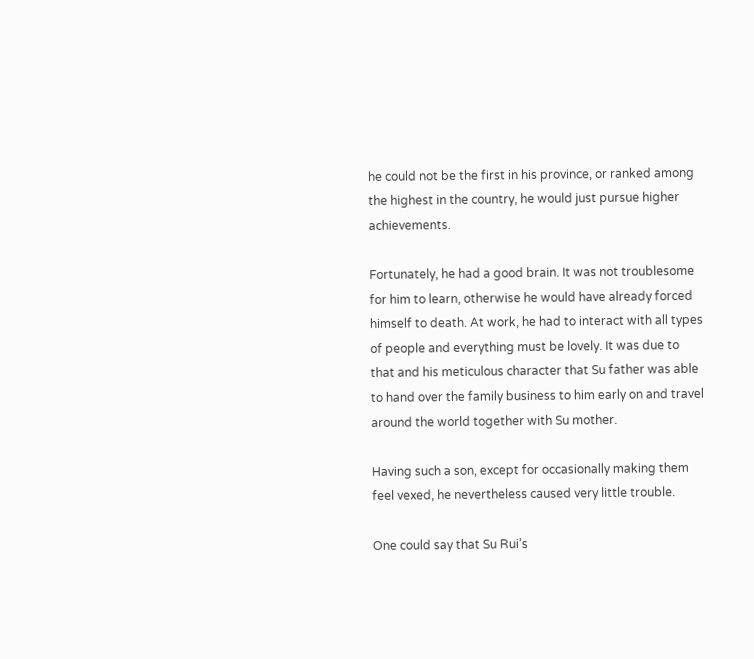he could not be the first in his province, or ranked among the highest in the country, he would just pursue higher achievements.

Fortunately, he had a good brain. It was not troublesome for him to learn, otherwise he would have already forced himself to death. At work, he had to interact with all types of people and everything must be lovely. It was due to that and his meticulous character that Su father was able to hand over the family business to him early on and travel around the world together with Su mother.

Having such a son, except for occasionally making them feel vexed, he nevertheless caused very little trouble.

One could say that Su Rui’s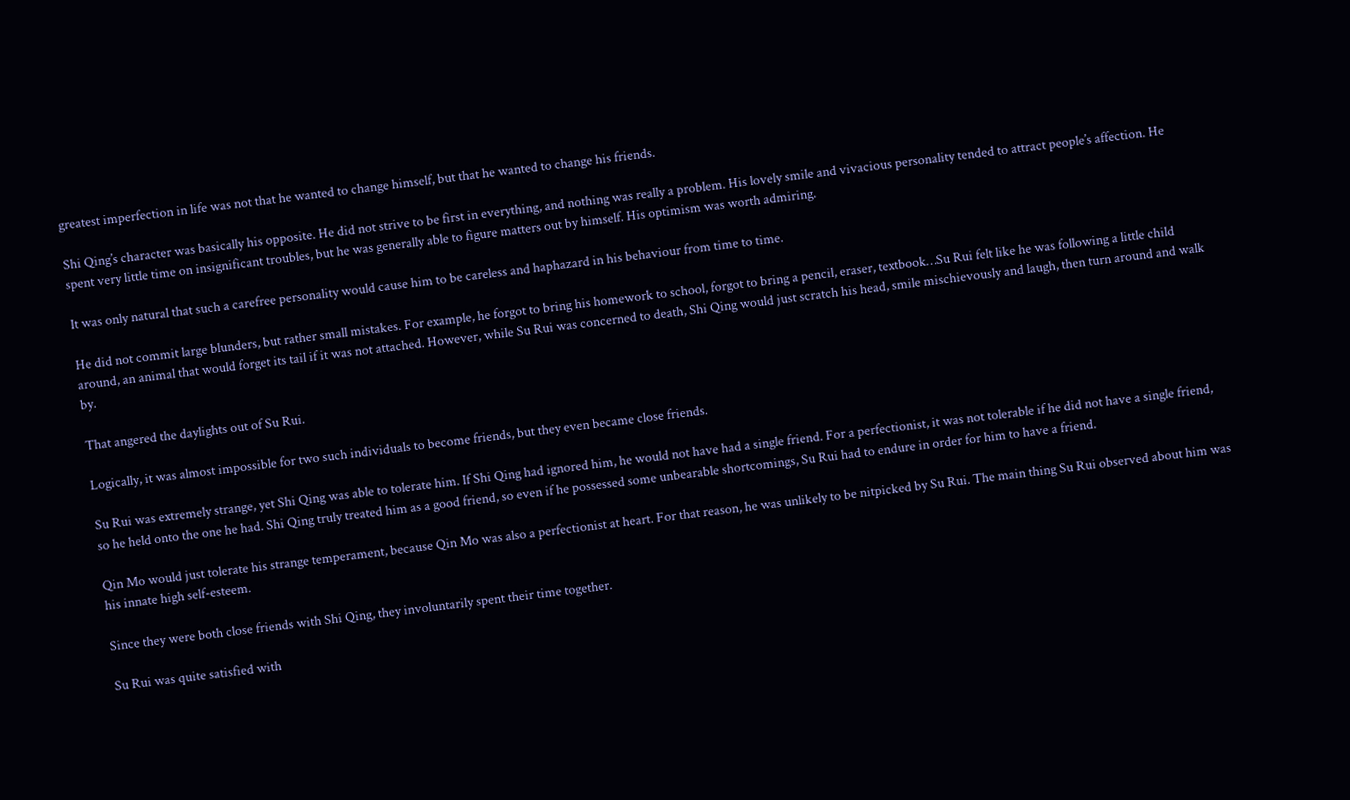greatest imperfection in life was not that he wanted to change himself, but that he wanted to change his friends.

Shi Qing’s character was basically his opposite. He did not strive to be first in everything, and nothing was really a problem. His lovely smile and vivacious personality tended to attract people’s affection. He spent very little time on insignificant troubles, but he was generally able to figure matters out by himself. His optimism was worth admiring.

It was only natural that such a carefree personality would cause him to be careless and haphazard in his behaviour from time to time.

He did not commit large blunders, but rather small mistakes. For example, he forgot to bring his homework to school, forgot to bring a pencil, eraser, textbook…Su Rui felt like he was following a little child around, an animal that would forget its tail if it was not attached. However, while Su Rui was concerned to death, Shi Qing would just scratch his head, smile mischievously and laugh, then turn around and walk by.

That angered the daylights out of Su Rui.

Logically, it was almost impossible for two such individuals to become friends, but they even became close friends.

Su Rui was extremely strange, yet Shi Qing was able to tolerate him. If Shi Qing had ignored him, he would not have had a single friend. For a perfectionist, it was not tolerable if he did not have a single friend, so he held onto the one he had. Shi Qing truly treated him as a good friend, so even if he possessed some unbearable shortcomings, Su Rui had to endure in order for him to have a friend.

Qin Mo would just tolerate his strange temperament, because Qin Mo was also a perfectionist at heart. For that reason, he was unlikely to be nitpicked by Su Rui. The main thing Su Rui observed about him was his innate high self-esteem.

Since they were both close friends with Shi Qing, they involuntarily spent their time together.

Su Rui was quite satisfied with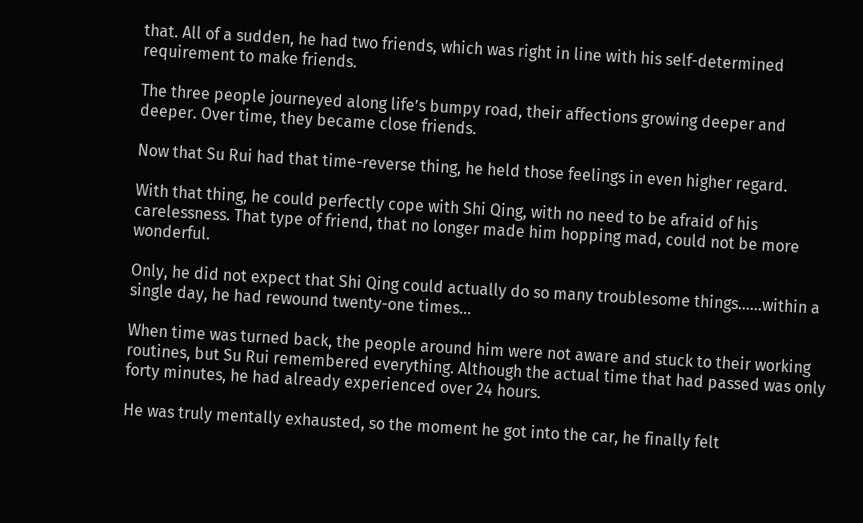that. All of a sudden, he had two friends, which was right in line with his self-determined requirement to make friends.

The three people journeyed along life’s bumpy road, their affections growing deeper and deeper. Over time, they became close friends.

Now that Su Rui had that time-reverse thing, he held those feelings in even higher regard.

With that thing, he could perfectly cope with Shi Qing, with no need to be afraid of his carelessness. That type of friend, that no longer made him hopping mad, could not be more wonderful.

Only, he did not expect that Shi Qing could actually do so many troublesome things……within a single day, he had rewound twenty-one times…

When time was turned back, the people around him were not aware and stuck to their working routines, but Su Rui remembered everything. Although the actual time that had passed was only forty minutes, he had already experienced over 24 hours.

He was truly mentally exhausted, so the moment he got into the car, he finally felt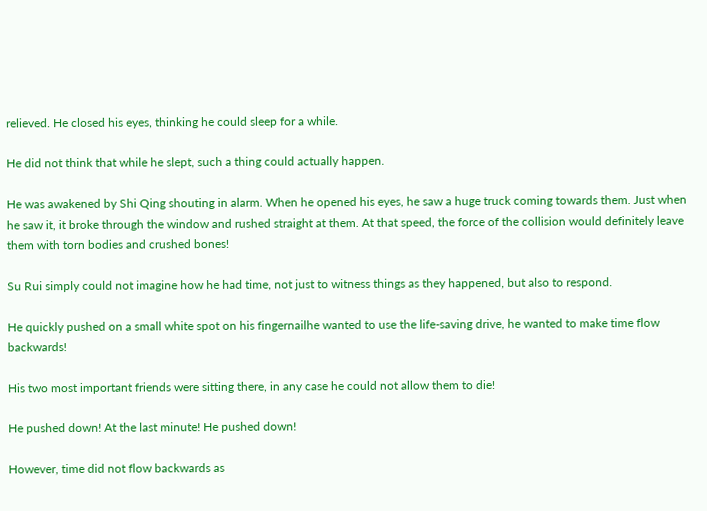relieved. He closed his eyes, thinking he could sleep for a while.

He did not think that while he slept, such a thing could actually happen.

He was awakened by Shi Qing shouting in alarm. When he opened his eyes, he saw a huge truck coming towards them. Just when he saw it, it broke through the window and rushed straight at them. At that speed, the force of the collision would definitely leave them with torn bodies and crushed bones!

Su Rui simply could not imagine how he had time, not just to witness things as they happened, but also to respond.

He quickly pushed on a small white spot on his fingernailhe wanted to use the life-saving drive, he wanted to make time flow backwards!

His two most important friends were sitting there, in any case he could not allow them to die!

He pushed down! At the last minute! He pushed down!

However, time did not flow backwards as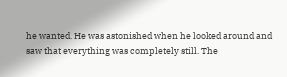he wanted. He was astonished when he looked around and saw that everything was completely still. The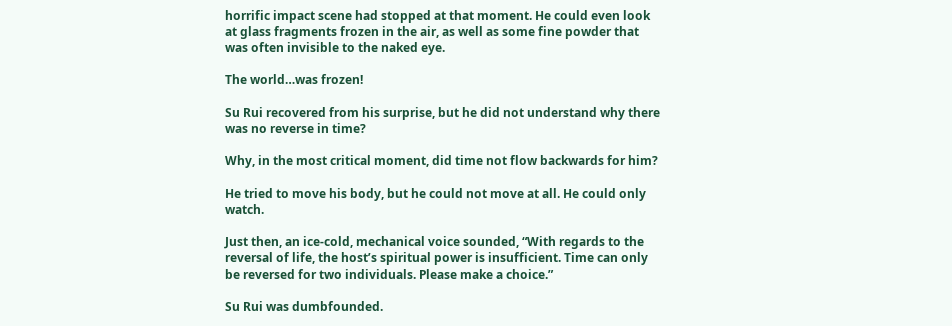horrific impact scene had stopped at that moment. He could even look at glass fragments frozen in the air, as well as some fine powder that was often invisible to the naked eye.

The world…was frozen!

Su Rui recovered from his surprise, but he did not understand why there was no reverse in time?

Why, in the most critical moment, did time not flow backwards for him?

He tried to move his body, but he could not move at all. He could only watch.

Just then, an ice-cold, mechanical voice sounded, “With regards to the reversal of life, the host’s spiritual power is insufficient. Time can only be reversed for two individuals. Please make a choice.”

Su Rui was dumbfounded.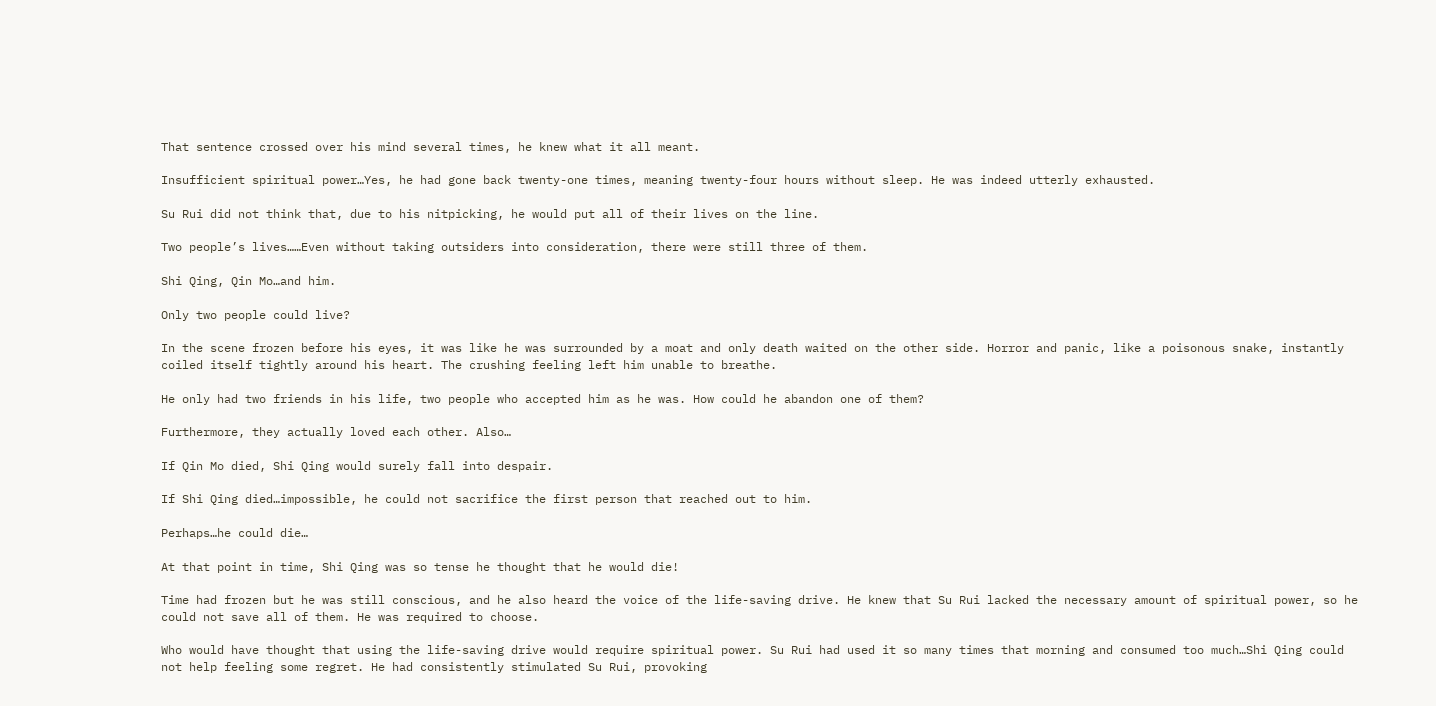That sentence crossed over his mind several times, he knew what it all meant.

Insufficient spiritual power…Yes, he had gone back twenty-one times, meaning twenty-four hours without sleep. He was indeed utterly exhausted.

Su Rui did not think that, due to his nitpicking, he would put all of their lives on the line.

Two people’s lives……Even without taking outsiders into consideration, there were still three of them.

Shi Qing, Qin Mo…and him.

Only two people could live?

In the scene frozen before his eyes, it was like he was surrounded by a moat and only death waited on the other side. Horror and panic, like a poisonous snake, instantly coiled itself tightly around his heart. The crushing feeling left him unable to breathe.

He only had two friends in his life, two people who accepted him as he was. How could he abandon one of them?

Furthermore, they actually loved each other. Also…

If Qin Mo died, Shi Qing would surely fall into despair.

If Shi Qing died…impossible, he could not sacrifice the first person that reached out to him.

Perhaps…he could die…

At that point in time, Shi Qing was so tense he thought that he would die!

Time had frozen but he was still conscious, and he also heard the voice of the life-saving drive. He knew that Su Rui lacked the necessary amount of spiritual power, so he could not save all of them. He was required to choose.

Who would have thought that using the life-saving drive would require spiritual power. Su Rui had used it so many times that morning and consumed too much…Shi Qing could not help feeling some regret. He had consistently stimulated Su Rui, provoking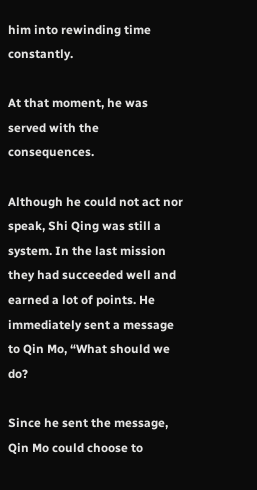him into rewinding time constantly.

At that moment, he was served with the consequences.

Although he could not act nor speak, Shi Qing was still a system. In the last mission they had succeeded well and earned a lot of points. He immediately sent a message to Qin Mo, “What should we do?

Since he sent the message, Qin Mo could choose to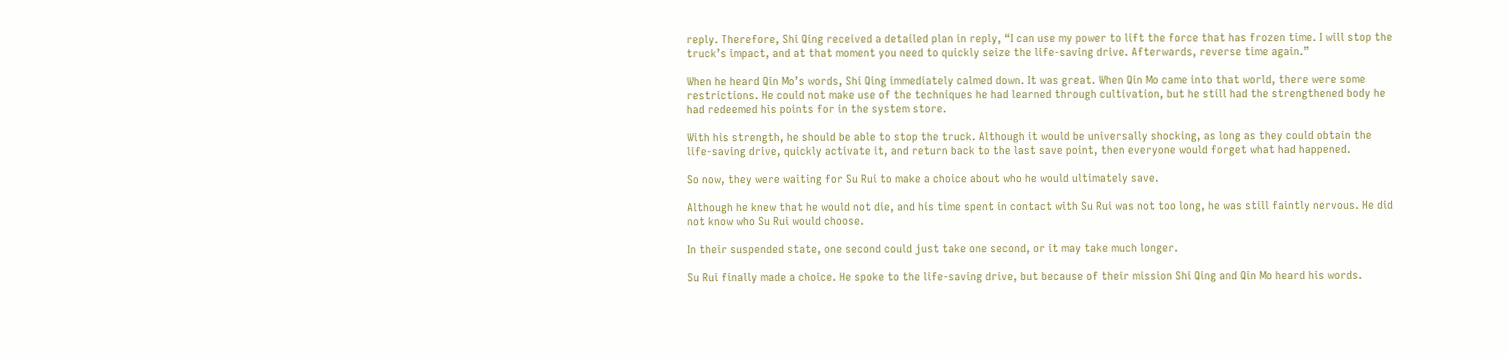reply. Therefore, Shi Qing received a detailed plan in reply, “I can use my power to lift the force that has frozen time. I will stop the truck’s impact, and at that moment you need to quickly seize the life-saving drive. Afterwards, reverse time again.”

When he heard Qin Mo’s words, Shi Qing immediately calmed down. It was great. When Qin Mo came into that world, there were some restrictions. He could not make use of the techniques he had learned through cultivation, but he still had the strengthened body he had redeemed his points for in the system store.

With his strength, he should be able to stop the truck. Although it would be universally shocking, as long as they could obtain the life-saving drive, quickly activate it, and return back to the last save point, then everyone would forget what had happened.

So now, they were waiting for Su Rui to make a choice about who he would ultimately save.

Although he knew that he would not die, and his time spent in contact with Su Rui was not too long, he was still faintly nervous. He did not know who Su Rui would choose.

In their suspended state, one second could just take one second, or it may take much longer.

Su Rui finally made a choice. He spoke to the life-saving drive, but because of their mission Shi Qing and Qin Mo heard his words.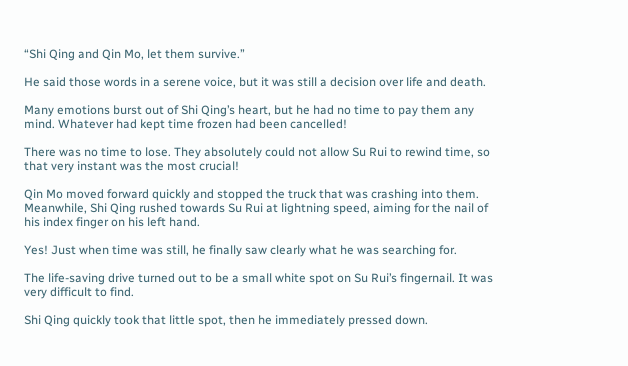“Shi Qing and Qin Mo, let them survive.”

He said those words in a serene voice, but it was still a decision over life and death.

Many emotions burst out of Shi Qing’s heart, but he had no time to pay them any mind. Whatever had kept time frozen had been cancelled!

There was no time to lose. They absolutely could not allow Su Rui to rewind time, so that very instant was the most crucial!

Qin Mo moved forward quickly and stopped the truck that was crashing into them. Meanwhile, Shi Qing rushed towards Su Rui at lightning speed, aiming for the nail of his index finger on his left hand.

Yes! Just when time was still, he finally saw clearly what he was searching for.

The life-saving drive turned out to be a small white spot on Su Rui’s fingernail. It was very difficult to find.

Shi Qing quickly took that little spot, then he immediately pressed down.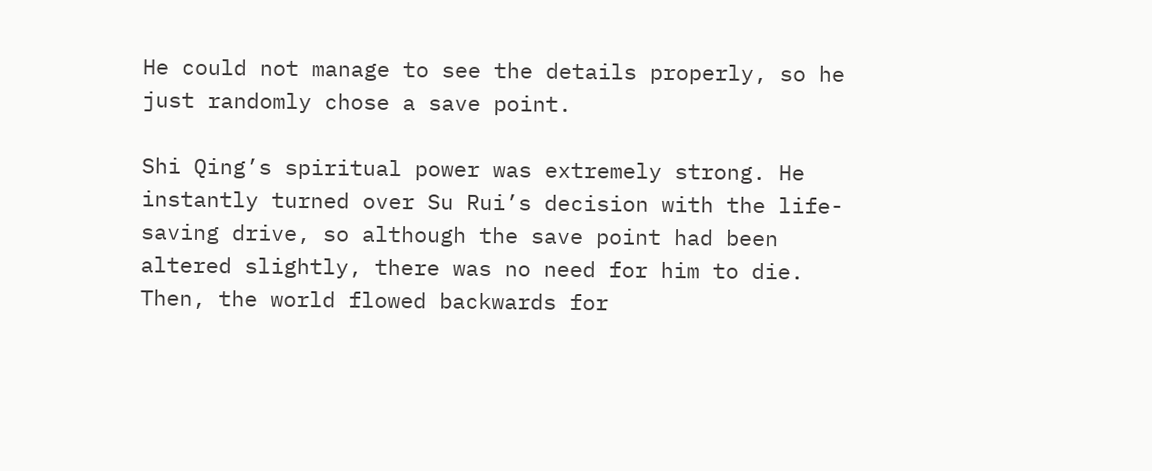He could not manage to see the details properly, so he just randomly chose a save point.

Shi Qing’s spiritual power was extremely strong. He instantly turned over Su Rui’s decision with the life-saving drive, so although the save point had been altered slightly, there was no need for him to die. Then, the world flowed backwards for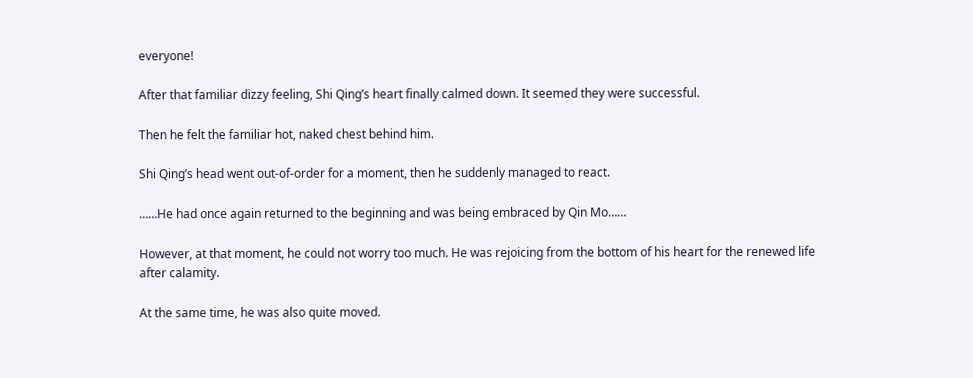everyone!

After that familiar dizzy feeling, Shi Qing’s heart finally calmed down. It seemed they were successful.

Then he felt the familiar hot, naked chest behind him.

Shi Qing’s head went out-of-order for a moment, then he suddenly managed to react.

……He had once again returned to the beginning and was being embraced by Qin Mo……

However, at that moment, he could not worry too much. He was rejoicing from the bottom of his heart for the renewed life after calamity.

At the same time, he was also quite moved.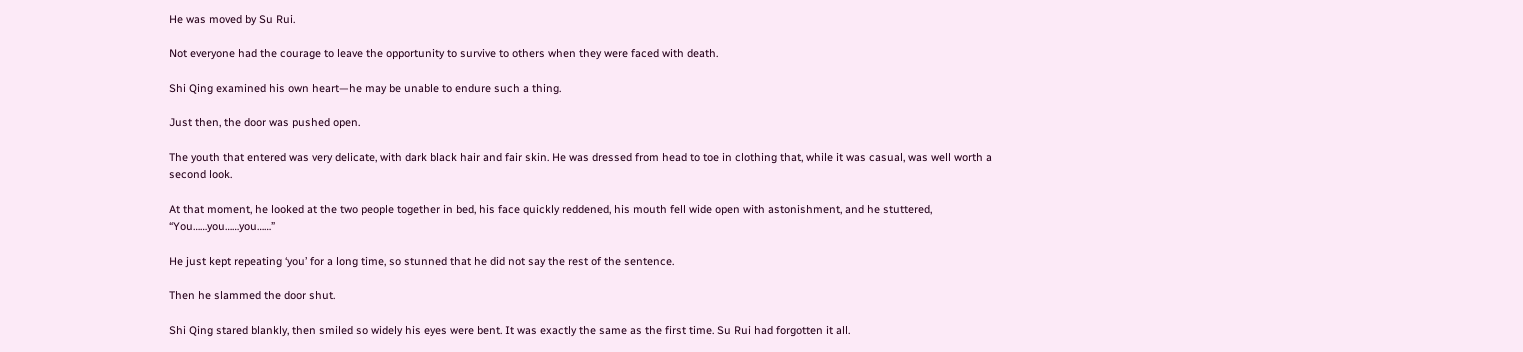He was moved by Su Rui.

Not everyone had the courage to leave the opportunity to survive to others when they were faced with death.

Shi Qing examined his own heart—he may be unable to endure such a thing.

Just then, the door was pushed open.

The youth that entered was very delicate, with dark black hair and fair skin. He was dressed from head to toe in clothing that, while it was casual, was well worth a second look.

At that moment, he looked at the two people together in bed, his face quickly reddened, his mouth fell wide open with astonishment, and he stuttered, “You……you……you……”

He just kept repeating ‘you’ for a long time, so stunned that he did not say the rest of the sentence.

Then he slammed the door shut.

Shi Qing stared blankly, then smiled so widely his eyes were bent. It was exactly the same as the first time. Su Rui had forgotten it all.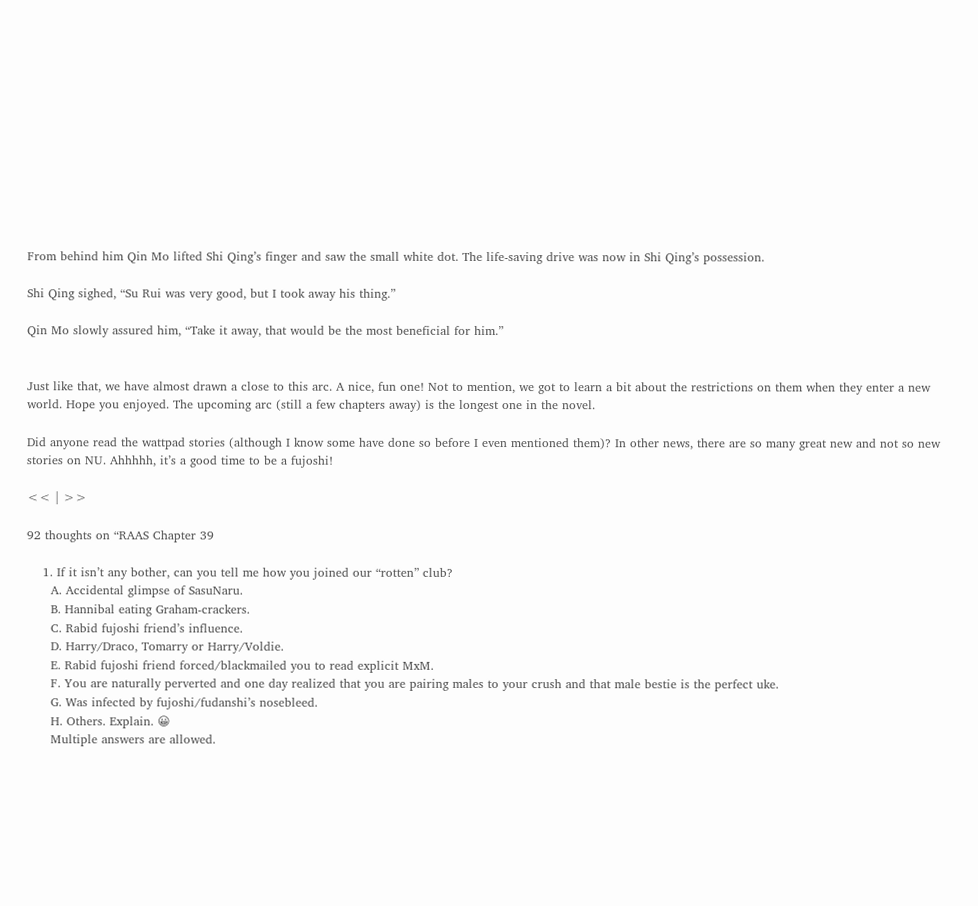From behind him Qin Mo lifted Shi Qing’s finger and saw the small white dot. The life-saving drive was now in Shi Qing’s possession.

Shi Qing sighed, “Su Rui was very good, but I took away his thing.”

Qin Mo slowly assured him, “Take it away, that would be the most beneficial for him.”


Just like that, we have almost drawn a close to this arc. A nice, fun one! Not to mention, we got to learn a bit about the restrictions on them when they enter a new world. Hope you enjoyed. The upcoming arc (still a few chapters away) is the longest one in the novel.

Did anyone read the wattpad stories (although I know some have done so before I even mentioned them)? In other news, there are so many great new and not so new stories on NU. Ahhhhh, it’s a good time to be a fujoshi!

<< | >>

92 thoughts on “RAAS Chapter 39

    1. If it isn’t any bother, can you tell me how you joined our “rotten” club?
      A. Accidental glimpse of SasuNaru.
      B. Hannibal eating Graham-crackers.
      C. Rabid fujoshi friend’s influence.
      D. Harry/Draco, Tomarry or Harry/Voldie.
      E. Rabid fujoshi friend forced/blackmailed you to read explicit MxM.
      F. You are naturally perverted and one day realized that you are pairing males to your crush and that male bestie is the perfect uke.
      G. Was infected by fujoshi/fudanshi’s nosebleed.
      H. Others. Explain. 😀
      Multiple answers are allowed.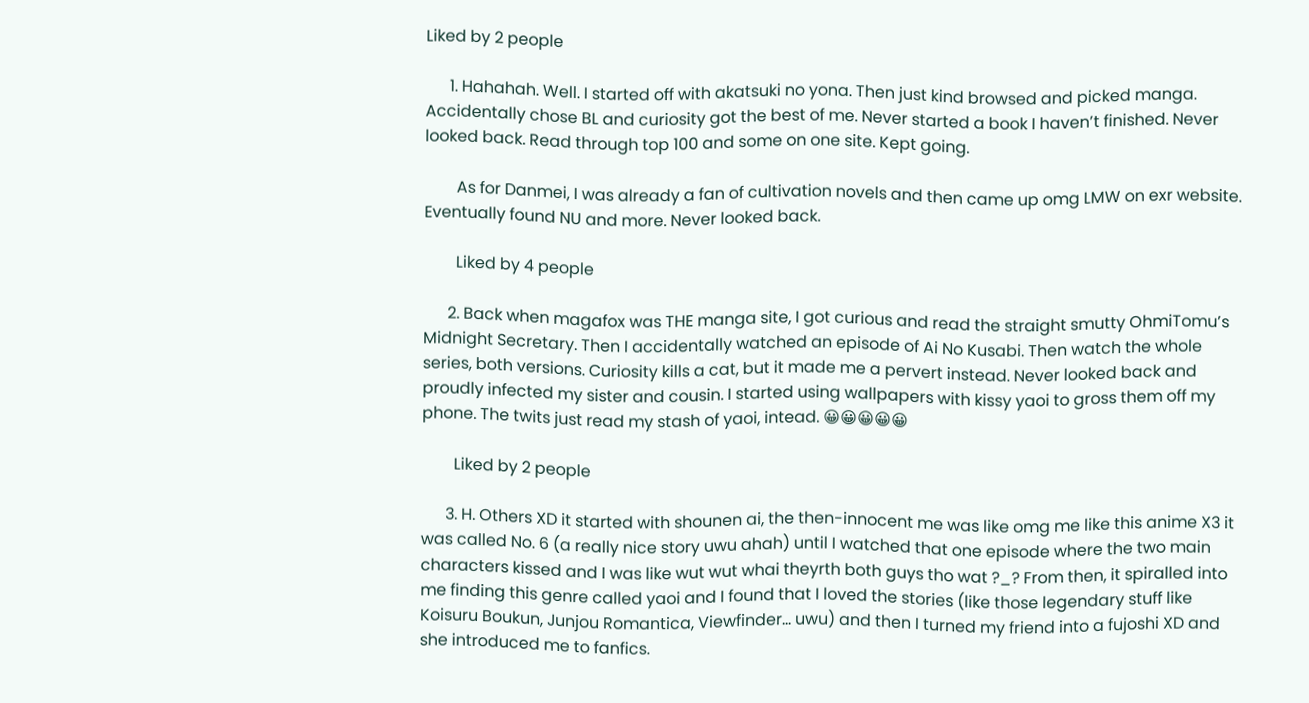Liked by 2 people

      1. Hahahah. Well. I started off with akatsuki no yona. Then just kind browsed and picked manga. Accidentally chose BL and curiosity got the best of me. Never started a book I haven’t finished. Never looked back. Read through top 100 and some on one site. Kept going.

        As for Danmei, I was already a fan of cultivation novels and then came up omg LMW on exr website. Eventually found NU and more. Never looked back.

        Liked by 4 people

      2. Back when magafox was THE manga site, I got curious and read the straight smutty OhmiTomu’s Midnight Secretary. Then I accidentally watched an episode of Ai No Kusabi. Then watch the whole series, both versions. Curiosity kills a cat, but it made me a pervert instead. Never looked back and proudly infected my sister and cousin. I started using wallpapers with kissy yaoi to gross them off my phone. The twits just read my stash of yaoi, intead. 😀😀😀😀😀

        Liked by 2 people

      3. H. Others XD it started with shounen ai, the then-innocent me was like omg me like this anime X3 it was called No. 6 (a really nice story uwu ahah) until I watched that one episode where the two main characters kissed and I was like wut wut whai theyrth both guys tho wat ?_? From then, it spiralled into me finding this genre called yaoi and I found that I loved the stories (like those legendary stuff like Koisuru Boukun, Junjou Romantica, Viewfinder… uwu) and then I turned my friend into a fujoshi XD and she introduced me to fanfics.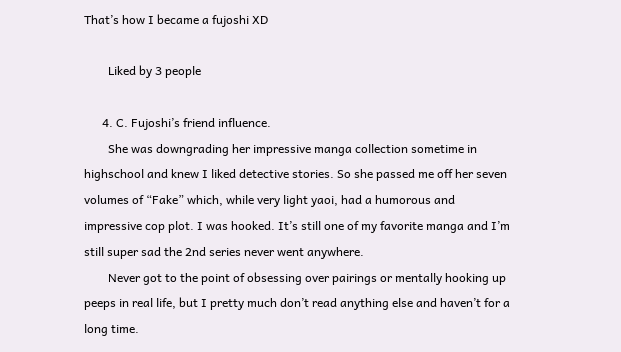That’s how I became a fujoshi XD

        Liked by 3 people

      4. C. Fujoshi’s friend influence.
        She was downgrading her impressive manga collection sometime in highschool and knew I liked detective stories. So she passed me off her seven volumes of “Fake” which, while very light yaoi, had a humorous and impressive cop plot. I was hooked. It’s still one of my favorite manga and I’m still super sad the 2nd series never went anywhere.
        Never got to the point of obsessing over pairings or mentally hooking up peeps in real life, but I pretty much don’t read anything else and haven’t for a long time.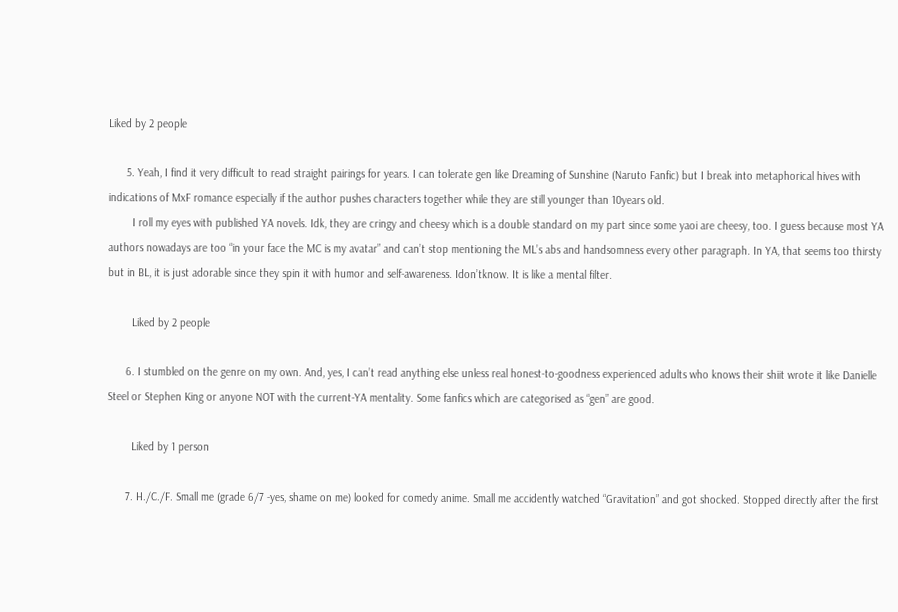Liked by 2 people

      5. Yeah, I find it very difficult to read straight pairings for years. I can tolerate gen like Dreaming of Sunshine (Naruto Fanfic) but I break into metaphorical hives with indications of MxF romance especially if the author pushes characters together while they are still younger than 10years old.
        I roll my eyes with published YA novels. Idk, they are cringy and cheesy which is a double standard on my part since some yaoi are cheesy, too. I guess because most YA authors nowadays are too “in your face the MC is my avatar” and can’t stop mentioning the ML’s abs and handsomness every other paragraph. In YA, that seems too thirsty but in BL, it is just adorable since they spin it with humor and self-awareness. Idon’tknow. It is like a mental filter.

        Liked by 2 people

      6. I stumbled on the genre on my own. And, yes, I can’t read anything else unless real honest-to-goodness experienced adults who knows their shiit wrote it like Danielle Steel or Stephen King or anyone NOT with the current-YA mentality. Some fanfics which are categorised as “gen” are good.

        Liked by 1 person

      7. H./C./F. Small me (grade 6/7 -yes, shame on me) looked for comedy anime. Small me accidently watched “Gravitation” and got shocked. Stopped directly after the first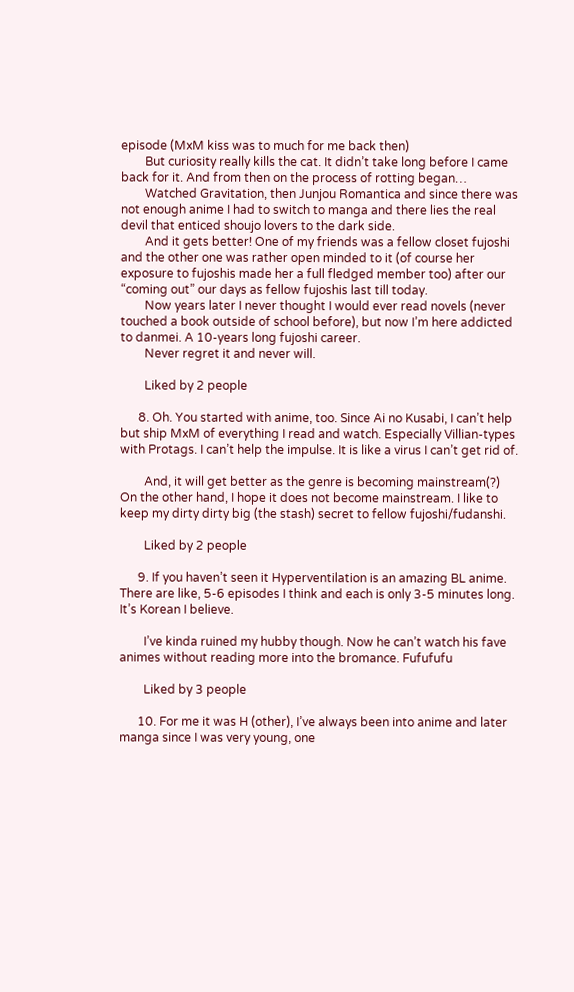episode (MxM kiss was to much for me back then)
        But curiosity really kills the cat. It didn’t take long before I came back for it. And from then on the process of rotting began…
        Watched Gravitation, then Junjou Romantica and since there was not enough anime I had to switch to manga and there lies the real devil that enticed shoujo lovers to the dark side.
        And it gets better! One of my friends was a fellow closet fujoshi and the other one was rather open minded to it (of course her exposure to fujoshis made her a full fledged member too) after our “coming out” our days as fellow fujoshis last till today.
        Now years later I never thought I would ever read novels (never touched a book outside of school before), but now I’m here addicted to danmei. A 10-years long fujoshi career.
        Never regret it and never will.

        Liked by 2 people

      8. Oh. You started with anime, too. Since Ai no Kusabi, I can’t help but ship MxM of everything I read and watch. Especially Villian-types with Protags. I can’t help the impulse. It is like a virus I can’t get rid of.

        And, it will get better as the genre is becoming mainstream(?) On the other hand, I hope it does not become mainstream. I like to keep my dirty dirty big (the stash) secret to fellow fujoshi/fudanshi.

        Liked by 2 people

      9. If you haven’t seen it Hyperventilation is an amazing BL anime. There are like, 5-6 episodes I think and each is only 3-5 minutes long. It’s Korean I believe.

        I’ve kinda ruined my hubby though. Now he can’t watch his fave animes without reading more into the bromance. Fufufufu

        Liked by 3 people

      10. For me it was H (other), I’ve always been into anime and later manga since I was very young, one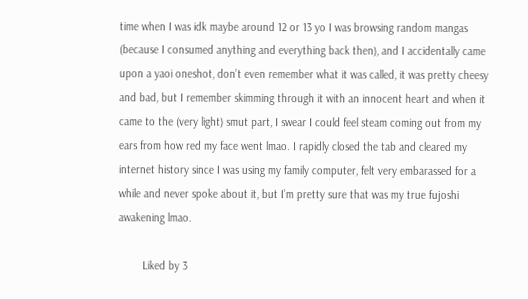time when I was idk maybe around 12 or 13 yo I was browsing random mangas (because I consumed anything and everything back then), and I accidentally came upon a yaoi oneshot, don’t even remember what it was called, it was pretty cheesy and bad, but I remember skimming through it with an innocent heart and when it came to the (very light) smut part, I swear I could feel steam coming out from my ears from how red my face went lmao. I rapidly closed the tab and cleared my internet history since I was using my family computer, felt very embarassed for a while and never spoke about it, but I’m pretty sure that was my true fujoshi awakening lmao.

        Liked by 3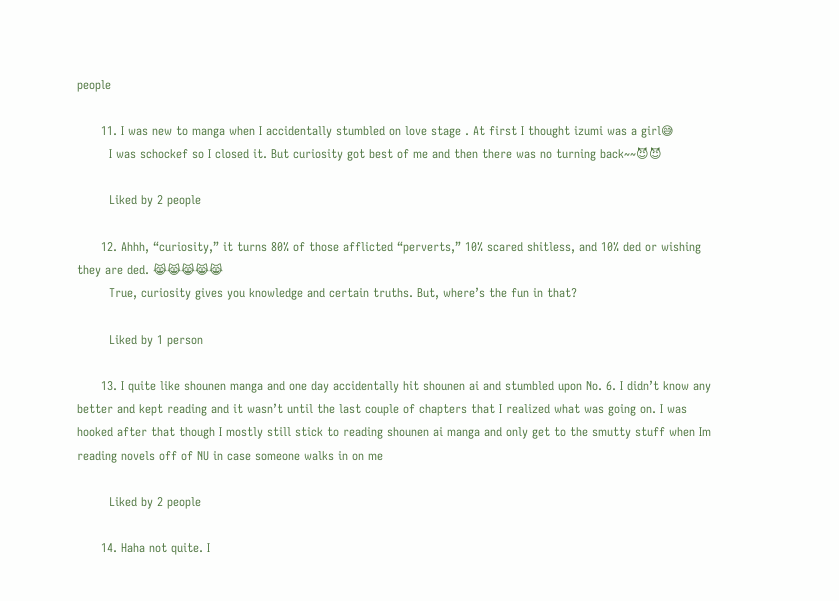people

      11. I was new to manga when I accidentally stumbled on love stage . At first I thought izumi was a girl😅
        I was schockef so I closed it. But curiosity got best of me and then there was no turning back~~😈😈

        Liked by 2 people

      12. Ahhh, “curiosity,” it turns 80% of those afflicted “perverts,” 10% scared shitless, and 10% ded or wishing they are ded. 😹😹😹😹😹
        True, curiosity gives you knowledge and certain truths. But, where’s the fun in that?

        Liked by 1 person

      13. I quite like shounen manga and one day accidentally hit shounen ai and stumbled upon No. 6. I didn’t know any better and kept reading and it wasn’t until the last couple of chapters that I realized what was going on. I was hooked after that though I mostly still stick to reading shounen ai manga and only get to the smutty stuff when Im reading novels off of NU in case someone walks in on me

        Liked by 2 people

      14. Haha not quite. I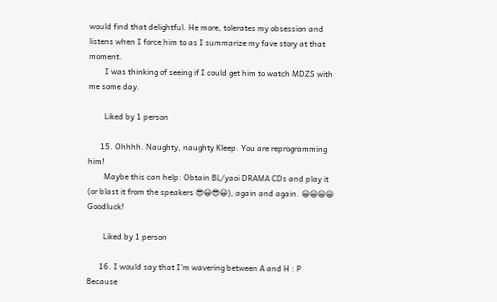would find that delightful. He more, tolerates my obsession and listens when I force him to as I summarize my fave story at that moment.
        I was thinking of seeing if I could get him to watch MDZS with me some day.

        Liked by 1 person

      15. Ohhhh. Naughty, naughty Kleep. You are reprogramming him!
        Maybe this can help: Obtain BL/yaoi DRAMA CDs and play it (or blast it from the speakers 😎😀😎😀), again and again. 😀😀😀😀 Goodluck!

        Liked by 1 person

      16. I would say that I’m wavering between A and H : P Because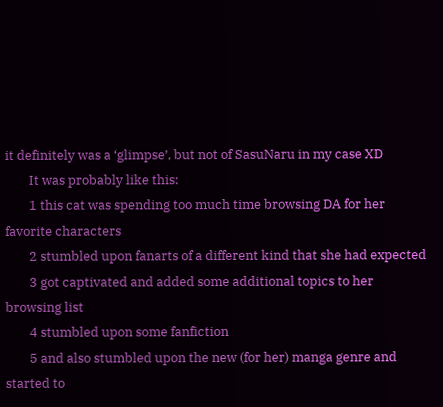it definitely was a ‘glimpse’, but not of SasuNaru in my case XD
        It was probably like this:
        1 this cat was spending too much time browsing DA for her favorite characters
        2 stumbled upon fanarts of a different kind that she had expected
        3 got captivated and added some additional topics to her browsing list
        4 stumbled upon some fanfiction
        5 and also stumbled upon the new (for her) manga genre and started to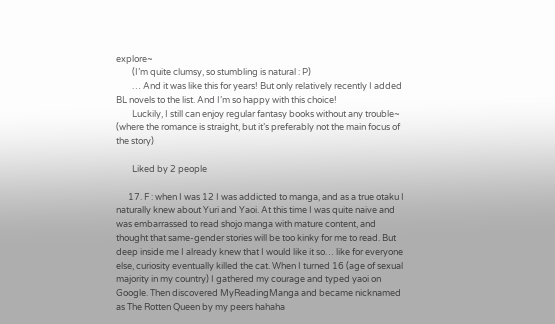explore~
        (I’m quite clumsy, so stumbling is natural : P)
        … And it was like this for years! But only relatively recently I added BL novels to the list. And I’m so happy with this choice!
        Luckily, I still can enjoy regular fantasy books without any trouble~ (where the romance is straight, but it’s preferably not the main focus of the story)

        Liked by 2 people

      17. F : when I was 12 I was addicted to manga, and as a true otaku I naturally knew about Yuri and Yaoi. At this time I was quite naive and was embarrassed to read shojo manga with mature content, and thought that same-gender stories will be too kinky for me to read. But deep inside me I already knew that I would like it so… like for everyone else, curiosity eventually killed the cat. When I turned 16 (age of sexual majority in my country) I gathered my courage and typed yaoi on Google. Then discovered MyReadingManga and became nicknamed as The Rotten Queen by my peers hahaha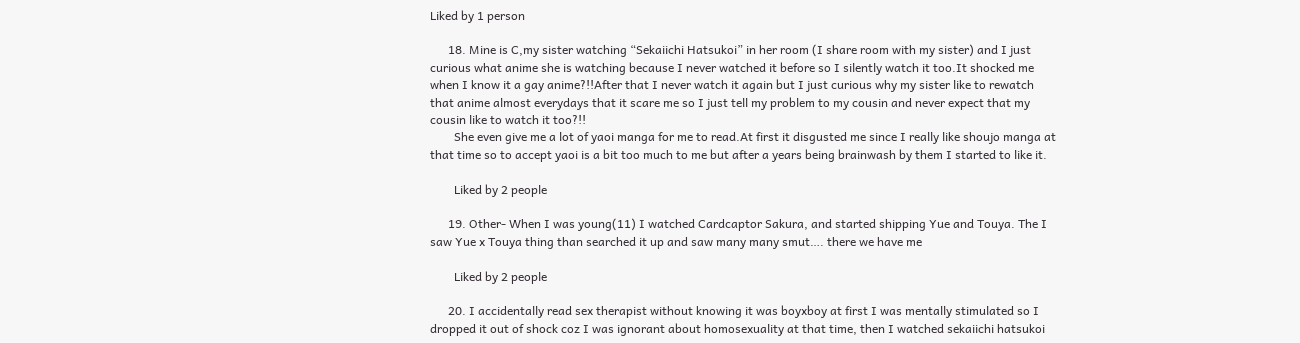Liked by 1 person

      18. Mine is C,my sister watching “Sekaiichi Hatsukoi” in her room (I share room with my sister) and I just curious what anime she is watching because I never watched it before so I silently watch it too.It shocked me when I know it a gay anime?!!After that I never watch it again but I just curious why my sister like to rewatch that anime almost everydays that it scare me so I just tell my problem to my cousin and never expect that my cousin like to watch it too?!!
        She even give me a lot of yaoi manga for me to read.At first it disgusted me since I really like shoujo manga at that time so to accept yaoi is a bit too much to me but after a years being brainwash by them I started to like it.

        Liked by 2 people

      19. Other- When I was young(11) I watched Cardcaptor Sakura, and started shipping Yue and Touya. The I saw Yue x Touya thing than searched it up and saw many many smut…. there we have me

        Liked by 2 people

      20. I accidentally read sex therapist without knowing it was boyxboy at first I was mentally stimulated so I dropped it out of shock coz I was ignorant about homosexuality at that time, then I watched sekaiichi hatsukoi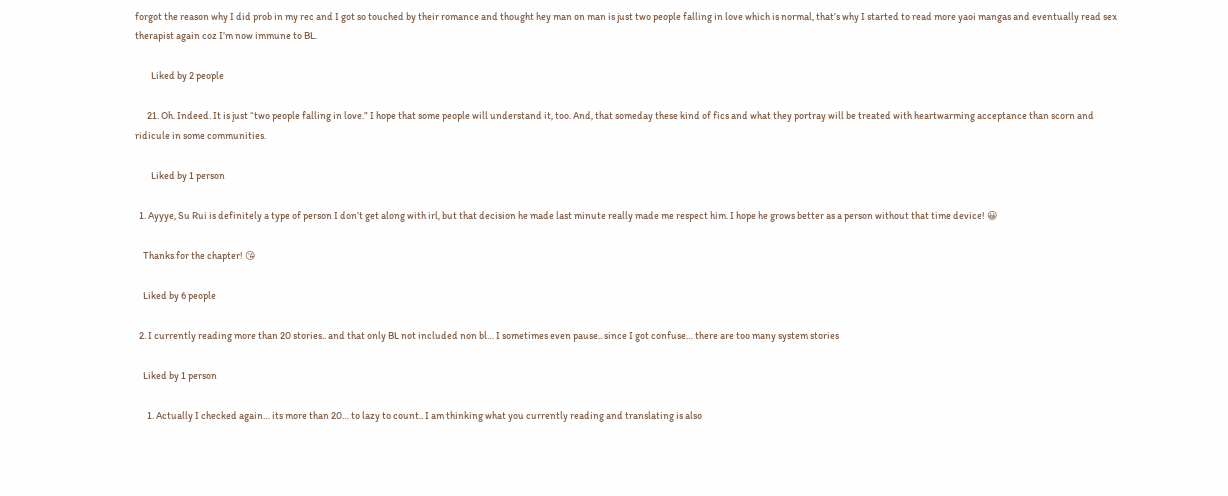forgot the reason why I did prob in my rec and I got so touched by their romance and thought hey man on man is just two people falling in love which is normal, that’s why I started to read more yaoi mangas and eventually read sex therapist again coz I’m now immune to BL.

        Liked by 2 people

      21. Oh. Indeed. It is just “two people falling in love.” I hope that some people will understand it, too. And, that someday these kind of fics and what they portray will be treated with heartwarming acceptance than scorn and ridicule in some communities.

        Liked by 1 person

  1. Ayyye, Su Rui is definitely a type of person I don’t get along with irl, but that decision he made last minute really made me respect him. I hope he grows better as a person without that time device! 😀

    Thanks for the chapter! 😘

    Liked by 6 people

  2. I currently reading more than 20 stories.. and that only BL not included non bl… I sometimes even pause.. since I got confuse… there are too many system stories

    Liked by 1 person

      1. Actually I checked again… its more than 20… to lazy to count.. I am thinking what you currently reading and translating is also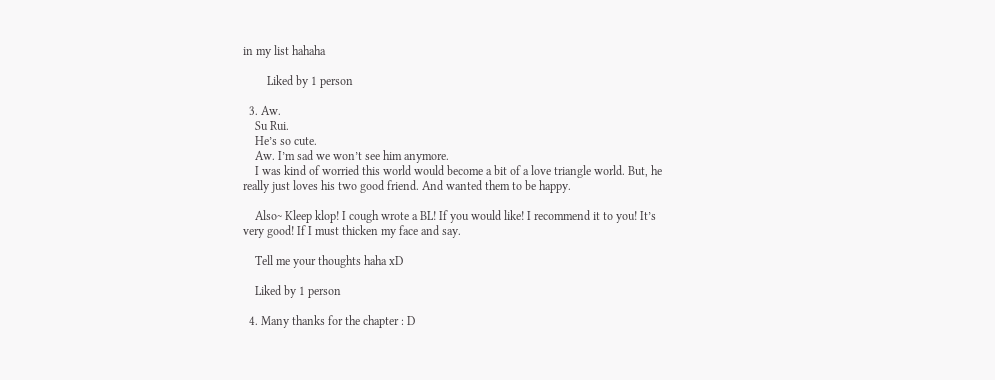in my list hahaha

        Liked by 1 person

  3. Aw.
    Su Rui.
    He’s so cute.
    Aw. I’m sad we won’t see him anymore.
    I was kind of worried this world would become a bit of a love triangle world. But, he really just loves his two good friend. And wanted them to be happy.

    Also~ Kleep klop! I cough wrote a BL! If you would like! I recommend it to you! It’s very good! If I must thicken my face and say.

    Tell me your thoughts haha xD

    Liked by 1 person

  4. Many thanks for the chapter : D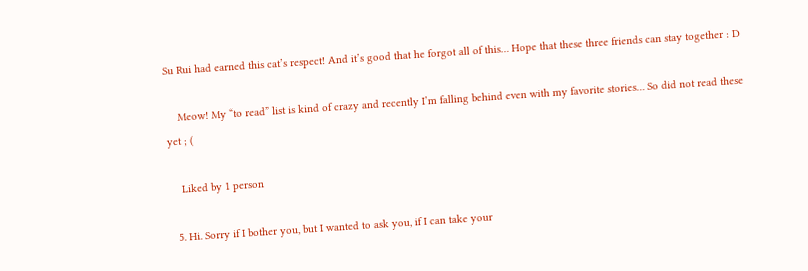Su Rui had earned this cat’s respect! And it’s good that he forgot all of this… Hope that these three friends can stay together : D

    Meow! My “to read” list is kind of crazy and recently I’m falling behind even with my favorite stories… So did not read these yet ; (

    Liked by 1 person

  5. Hi. Sorry if I bother you, but I wanted to ask you, if I can take your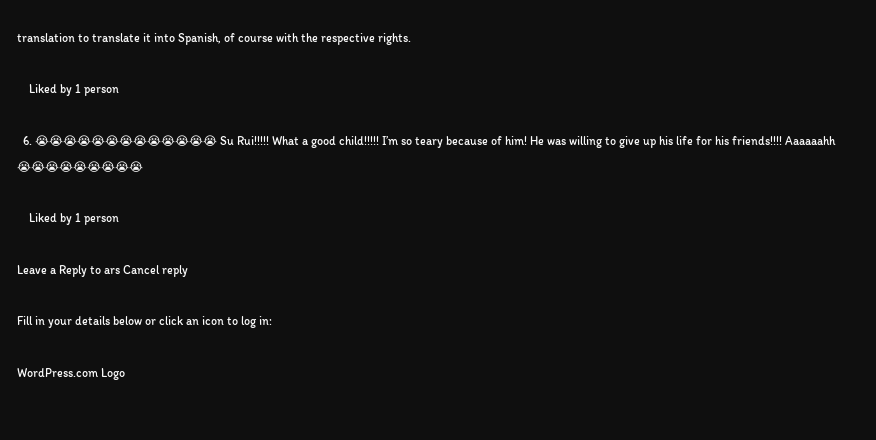translation to translate it into Spanish, of course with the respective rights.

    Liked by 1 person

  6. 😭😭😭😭😭😭😭😭😭😭😭😭😭 Su Rui!!!!! What a good child!!!!! I’m so teary because of him! He was willing to give up his life for his friends!!!! Aaaaaahh 😭😭😭😭😭😭😭😭😭

    Liked by 1 person

Leave a Reply to ars Cancel reply

Fill in your details below or click an icon to log in:

WordPress.com Logo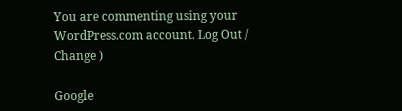You are commenting using your WordPress.com account. Log Out /  Change )

Google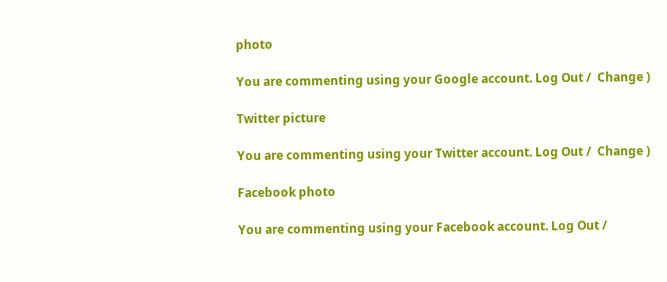photo

You are commenting using your Google account. Log Out /  Change )

Twitter picture

You are commenting using your Twitter account. Log Out /  Change )

Facebook photo

You are commenting using your Facebook account. Log Out /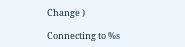Change )

Connecting to %s